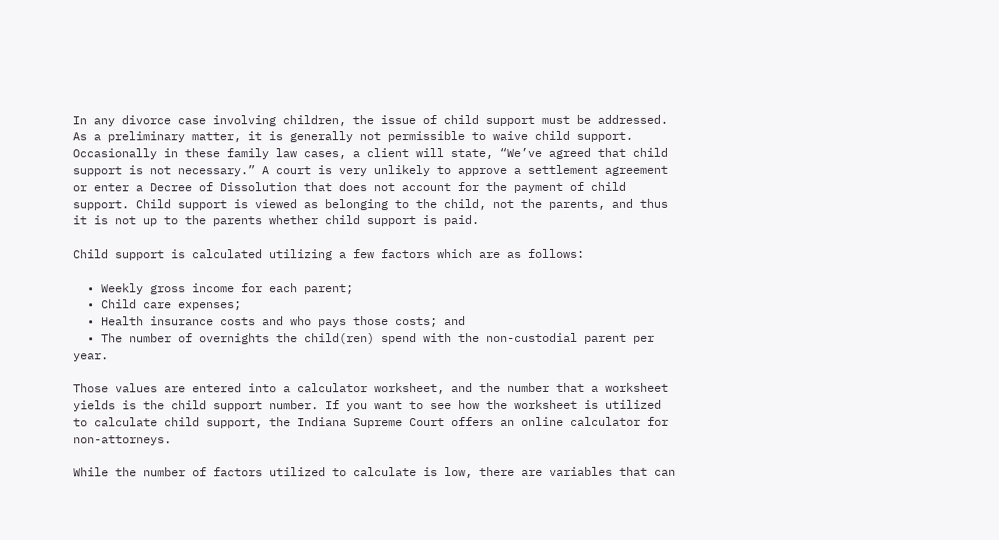In any divorce case involving children, the issue of child support must be addressed. As a preliminary matter, it is generally not permissible to waive child support. Occasionally in these family law cases, a client will state, “We’ve agreed that child support is not necessary.” A court is very unlikely to approve a settlement agreement or enter a Decree of Dissolution that does not account for the payment of child support. Child support is viewed as belonging to the child, not the parents, and thus it is not up to the parents whether child support is paid.

Child support is calculated utilizing a few factors which are as follows:

  • Weekly gross income for each parent;
  • Child care expenses;
  • Health insurance costs and who pays those costs; and
  • The number of overnights the child(ren) spend with the non-custodial parent per year.

Those values are entered into a calculator worksheet, and the number that a worksheet yields is the child support number. If you want to see how the worksheet is utilized to calculate child support, the Indiana Supreme Court offers an online calculator for non-attorneys.

While the number of factors utilized to calculate is low, there are variables that can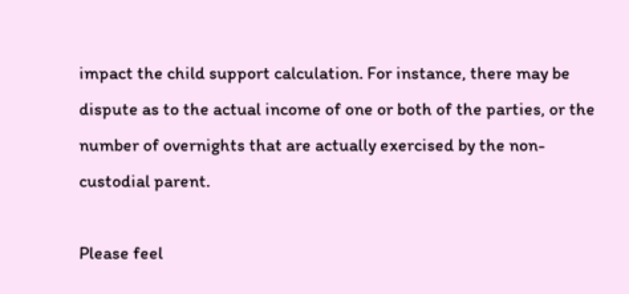impact the child support calculation. For instance, there may be dispute as to the actual income of one or both of the parties, or the number of overnights that are actually exercised by the non-custodial parent.

Please feel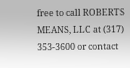free to call ROBERTS MEANS, LLC at (317) 353-3600 or contact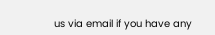us via email if you have any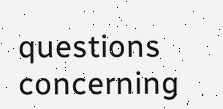questions concerning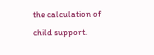the calculation of child support.